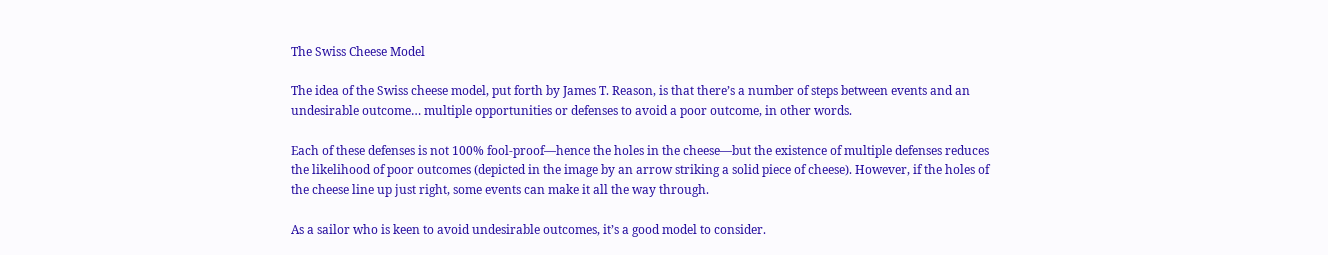The Swiss Cheese Model

The idea of the Swiss cheese model, put forth by James T. Reason, is that there’s a number of steps between events and an undesirable outcome… multiple opportunities or defenses to avoid a poor outcome, in other words.

Each of these defenses is not 100% fool-proof—hence the holes in the cheese—but the existence of multiple defenses reduces the likelihood of poor outcomes (depicted in the image by an arrow striking a solid piece of cheese). However, if the holes of the cheese line up just right, some events can make it all the way through.

As a sailor who is keen to avoid undesirable outcomes, it’s a good model to consider.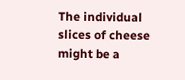The individual slices of cheese might be a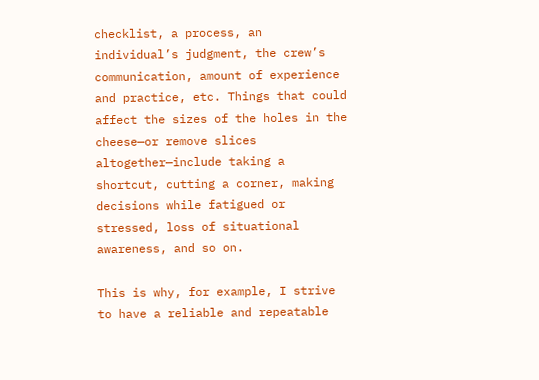checklist, a process, an individual’s judgment, the crew’s communication, amount of experience and practice, etc. Things that could affect the sizes of the holes in the cheese—or remove slices altogether—include taking a shortcut, cutting a corner, making decisions while fatigued or stressed, loss of situational awareness, and so on.

This is why, for example, I strive to have a reliable and repeatable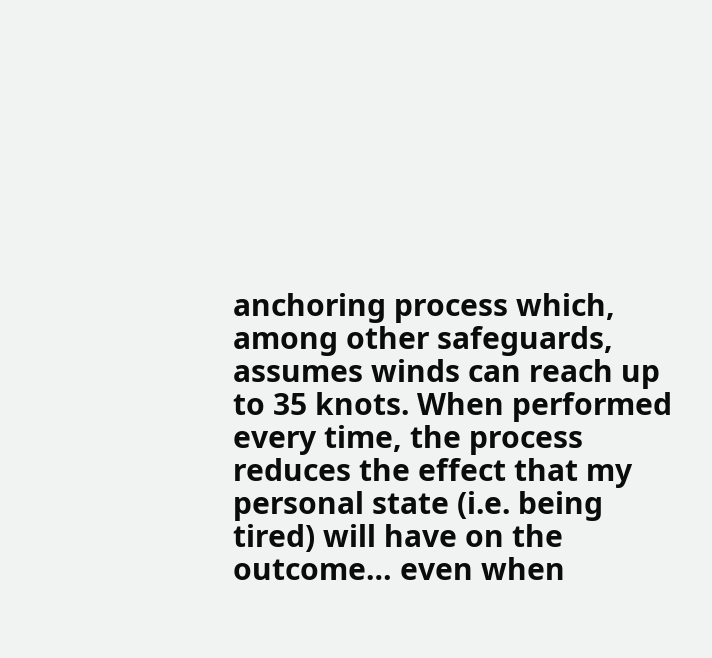anchoring process which, among other safeguards, assumes winds can reach up to 35 knots. When performed every time, the process reduces the effect that my personal state (i.e. being tired) will have on the outcome… even when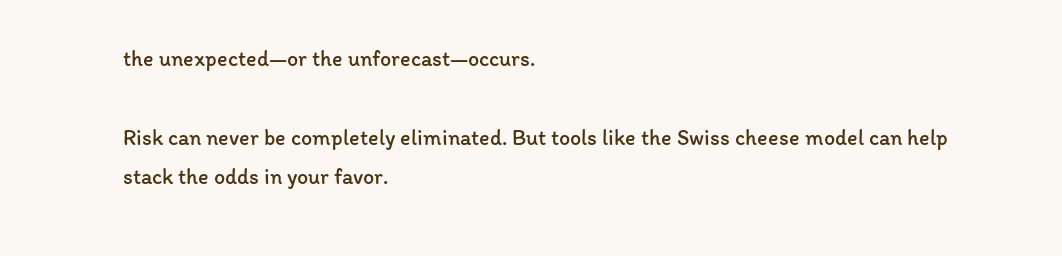the unexpected—or the unforecast—occurs.

Risk can never be completely eliminated. But tools like the Swiss cheese model can help stack the odds in your favor.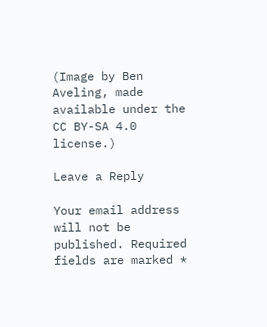(Image by Ben Aveling, made available under the CC BY-SA 4.0 license.)

Leave a Reply

Your email address will not be published. Required fields are marked *